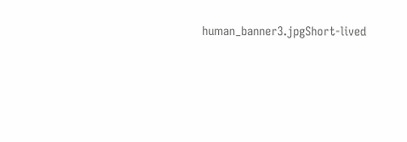human_banner3.jpgShort-lived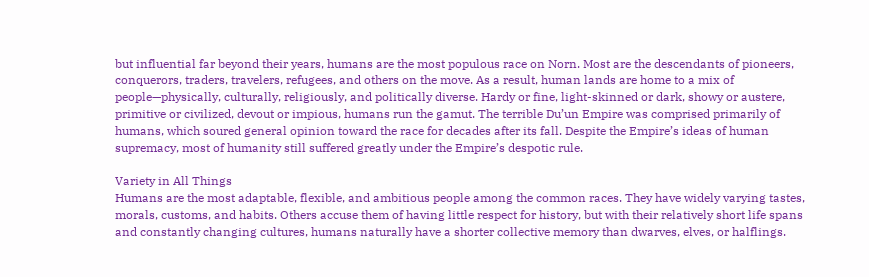but influential far beyond their years, humans are the most populous race on Norn. Most are the descendants of pioneers, conquerors, traders, travelers, refugees, and others on the move. As a result, human lands are home to a mix of people—physically, culturally, religiously, and politically diverse. Hardy or fine, light-skinned or dark, showy or austere, primitive or civilized, devout or impious, humans run the gamut. The terrible Du’un Empire was comprised primarily of humans, which soured general opinion toward the race for decades after its fall. Despite the Empire’s ideas of human supremacy, most of humanity still suffered greatly under the Empire’s despotic rule.

Variety in All Things
Humans are the most adaptable, flexible, and ambitious people among the common races. They have widely varying tastes, morals, customs, and habits. Others accuse them of having little respect for history, but with their relatively short life spans and constantly changing cultures, humans naturally have a shorter collective memory than dwarves, elves, or halflings.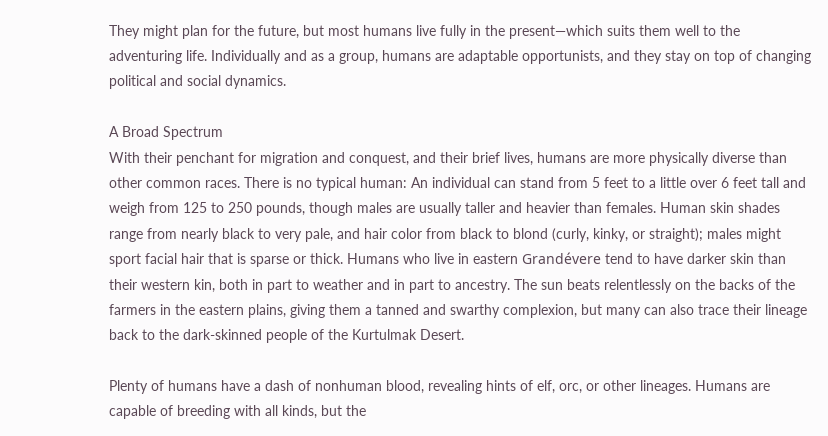They might plan for the future, but most humans live fully in the present—which suits them well to the adventuring life. Individually and as a group, humans are adaptable opportunists, and they stay on top of changing political and social dynamics.

A Broad Spectrum
With their penchant for migration and conquest, and their brief lives, humans are more physically diverse than other common races. There is no typical human: An individual can stand from 5 feet to a little over 6 feet tall and weigh from 125 to 250 pounds, though males are usually taller and heavier than females. Human skin shades range from nearly black to very pale, and hair color from black to blond (curly, kinky, or straight); males might sport facial hair that is sparse or thick. Humans who live in eastern Grandévere tend to have darker skin than their western kin, both in part to weather and in part to ancestry. The sun beats relentlessly on the backs of the farmers in the eastern plains, giving them a tanned and swarthy complexion, but many can also trace their lineage back to the dark-skinned people of the Kurtulmak Desert.

Plenty of humans have a dash of nonhuman blood, revealing hints of elf, orc, or other lineages. Humans are capable of breeding with all kinds, but the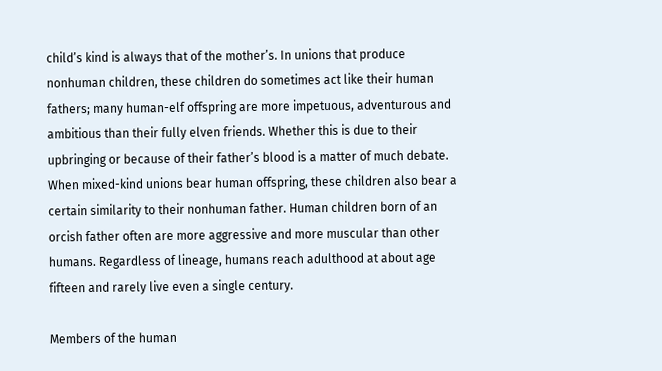child’s kind is always that of the mother’s. In unions that produce nonhuman children, these children do sometimes act like their human fathers; many human-elf offspring are more impetuous, adventurous and ambitious than their fully elven friends. Whether this is due to their upbringing or because of their father’s blood is a matter of much debate. When mixed-kind unions bear human offspring, these children also bear a certain similarity to their nonhuman father. Human children born of an orcish father often are more aggressive and more muscular than other humans. Regardless of lineage, humans reach adulthood at about age fifteen and rarely live even a single century.

Members of the human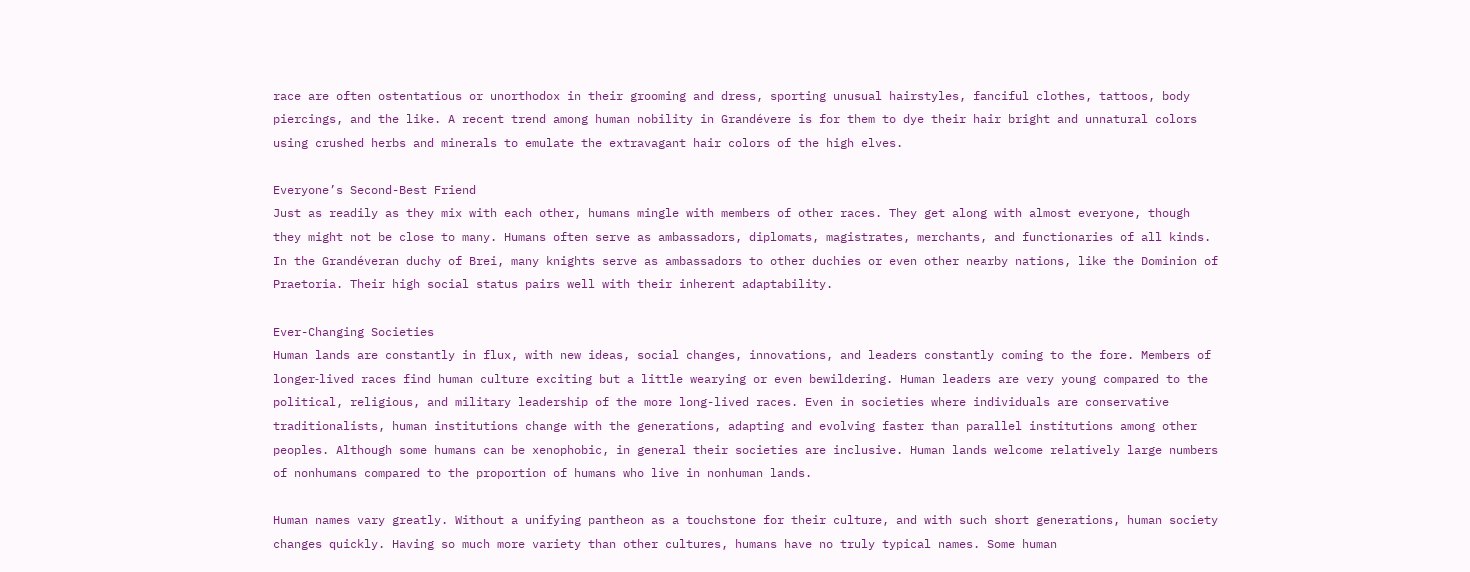race are often ostentatious or unorthodox in their grooming and dress, sporting unusual hairstyles, fanciful clothes, tattoos, body piercings, and the like. A recent trend among human nobility in Grandévere is for them to dye their hair bright and unnatural colors using crushed herbs and minerals to emulate the extravagant hair colors of the high elves.

Everyone’s Second-Best Friend
Just as readily as they mix with each other, humans mingle with members of other races. They get along with almost everyone, though they might not be close to many. Humans often serve as ambassadors, diplomats, magistrates, merchants, and functionaries of all kinds. In the Grandéveran duchy of Brei, many knights serve as ambassadors to other duchies or even other nearby nations, like the Dominion of Praetoria. Their high social status pairs well with their inherent adaptability.

Ever-Changing Societies
Human lands are constantly in flux, with new ideas, social changes, innovations, and leaders constantly coming to the fore. Members of longer‐lived races find human culture exciting but a little wearying or even bewildering. Human leaders are very young compared to the political, religious, and military leadership of the more long-lived races. Even in societies where individuals are conservative traditionalists, human institutions change with the generations, adapting and evolving faster than parallel institutions among other peoples. Although some humans can be xenophobic, in general their societies are inclusive. Human lands welcome relatively large numbers of nonhumans compared to the proportion of humans who live in nonhuman lands.

Human names vary greatly. Without a unifying pantheon as a touchstone for their culture, and with such short generations, human society changes quickly. Having so much more variety than other cultures, humans have no truly typical names. Some human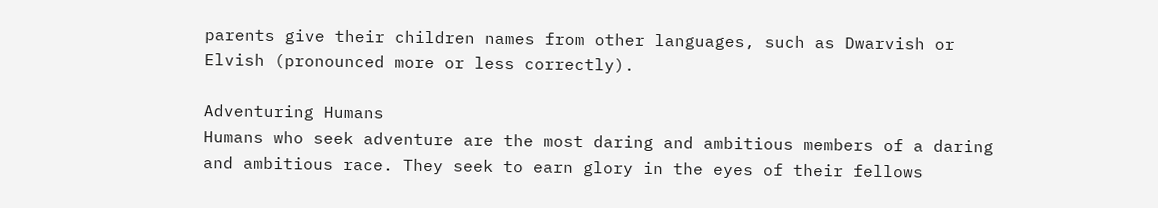parents give their children names from other languages, such as Dwarvish or Elvish (pronounced more or less correctly).

Adventuring Humans
Humans who seek adventure are the most daring and ambitious members of a daring and ambitious race. They seek to earn glory in the eyes of their fellows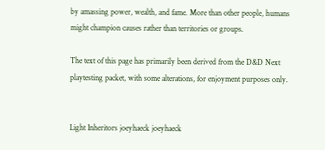by amassing power, wealth, and fame. More than other people, humans might champion causes rather than territories or groups.

The text of this page has primarily been derived from the D&D Next playtesting packet, with some alterations, for enjoyment purposes only.


Light Inheritors joeyhaeck joeyhaeck